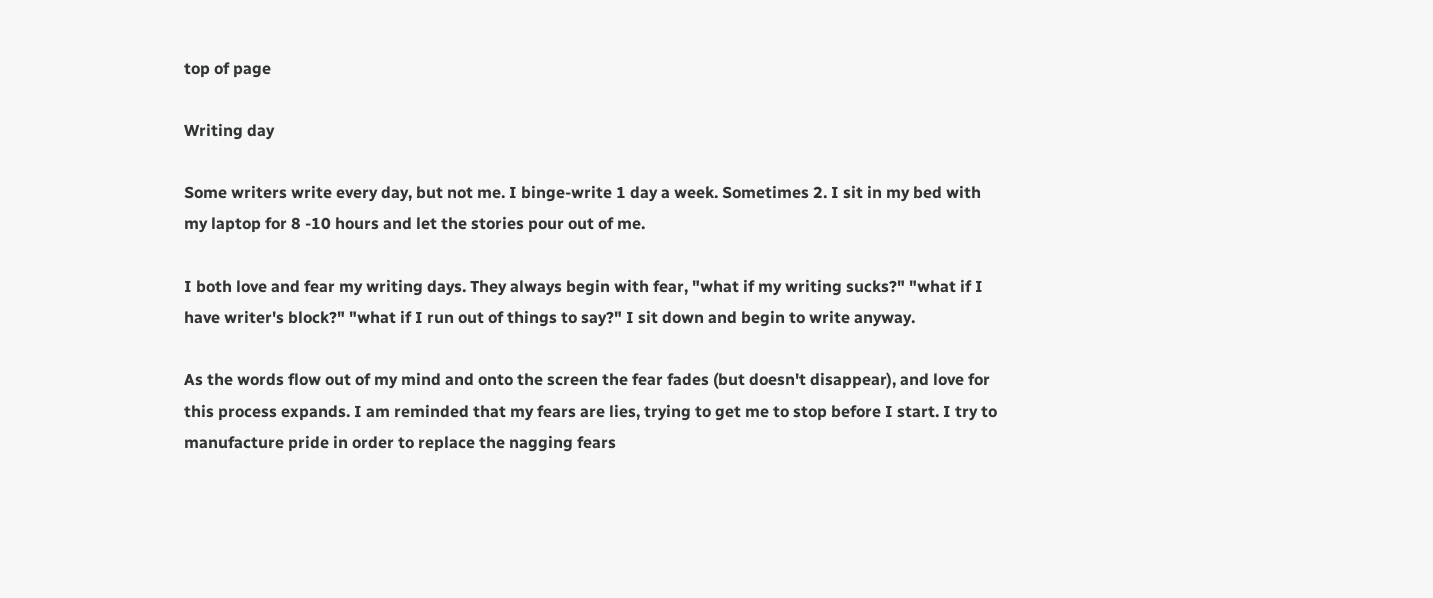top of page

Writing day

Some writers write every day, but not me. I binge-write 1 day a week. Sometimes 2. I sit in my bed with my laptop for 8 -10 hours and let the stories pour out of me.

I both love and fear my writing days. They always begin with fear, "what if my writing sucks?" "what if I have writer's block?" "what if I run out of things to say?" I sit down and begin to write anyway.

As the words flow out of my mind and onto the screen the fear fades (but doesn't disappear), and love for this process expands. I am reminded that my fears are lies, trying to get me to stop before I start. I try to manufacture pride in order to replace the nagging fears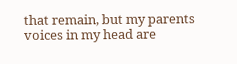that remain, but my parents voices in my head are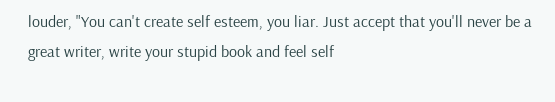louder, "You can't create self esteem, you liar. Just accept that you'll never be a great writer, write your stupid book and feel self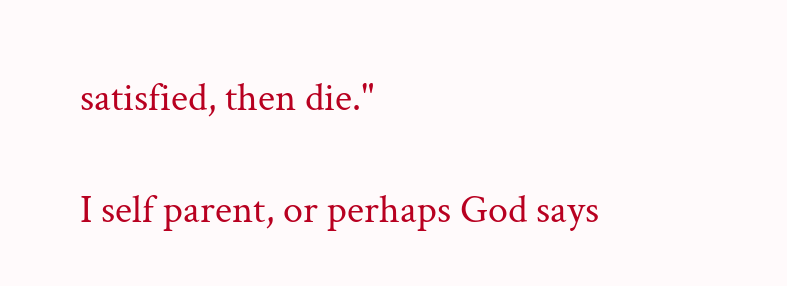satisfied, then die."

I self parent, or perhaps God says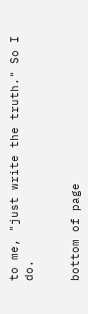to me, "just write the truth." So I do.


bottom of page